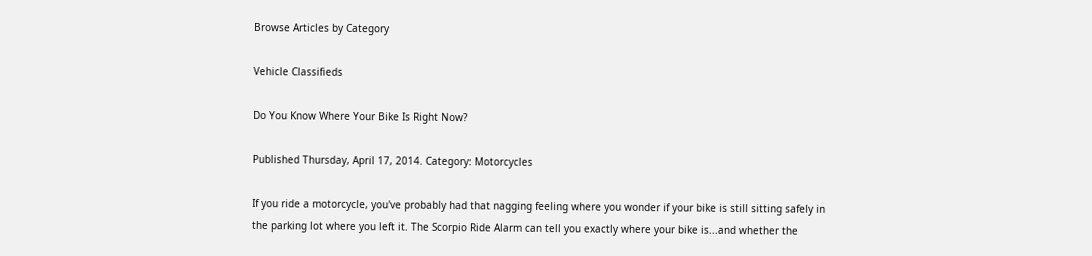Browse Articles by Category

Vehicle Classifieds

Do You Know Where Your Bike Is Right Now?

Published Thursday, April 17, 2014. Category: Motorcycles

If you ride a motorcycle, you've probably had that nagging feeling where you wonder if your bike is still sitting safely in the parking lot where you left it. The Scorpio Ride Alarm can tell you exactly where your bike is...and whether the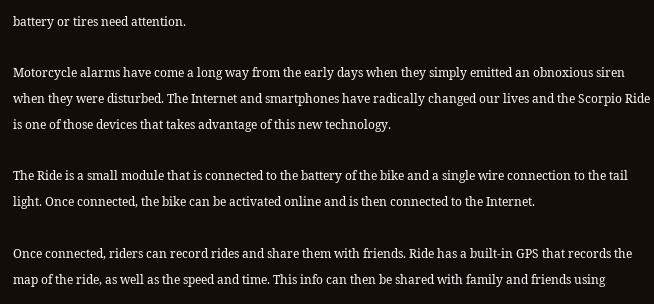battery or tires need attention.

Motorcycle alarms have come a long way from the early days when they simply emitted an obnoxious siren when they were disturbed. The Internet and smartphones have radically changed our lives and the Scorpio Ride is one of those devices that takes advantage of this new technology.

The Ride is a small module that is connected to the battery of the bike and a single wire connection to the tail light. Once connected, the bike can be activated online and is then connected to the Internet.

Once connected, riders can record rides and share them with friends. Ride has a built-in GPS that records the map of the ride, as well as the speed and time. This info can then be shared with family and friends using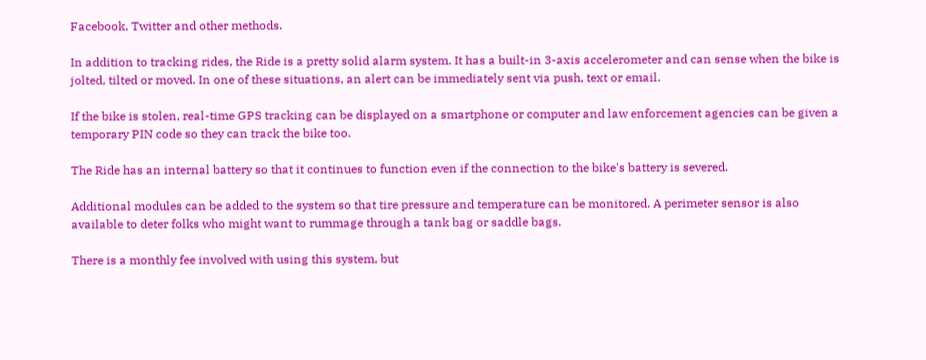Facebook, Twitter and other methods.

In addition to tracking rides, the Ride is a pretty solid alarm system. It has a built-in 3-axis accelerometer and can sense when the bike is jolted, tilted or moved. In one of these situations, an alert can be immediately sent via push, text or email.

If the bike is stolen, real-time GPS tracking can be displayed on a smartphone or computer and law enforcement agencies can be given a temporary PIN code so they can track the bike too.

The Ride has an internal battery so that it continues to function even if the connection to the bike's battery is severed.

Additional modules can be added to the system so that tire pressure and temperature can be monitored. A perimeter sensor is also available to deter folks who might want to rummage through a tank bag or saddle bags.

There is a monthly fee involved with using this system, but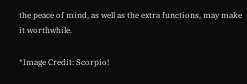the peace of mind, as well as the extra functions, may make it worthwhile.

*Image Credit: Scorpio!